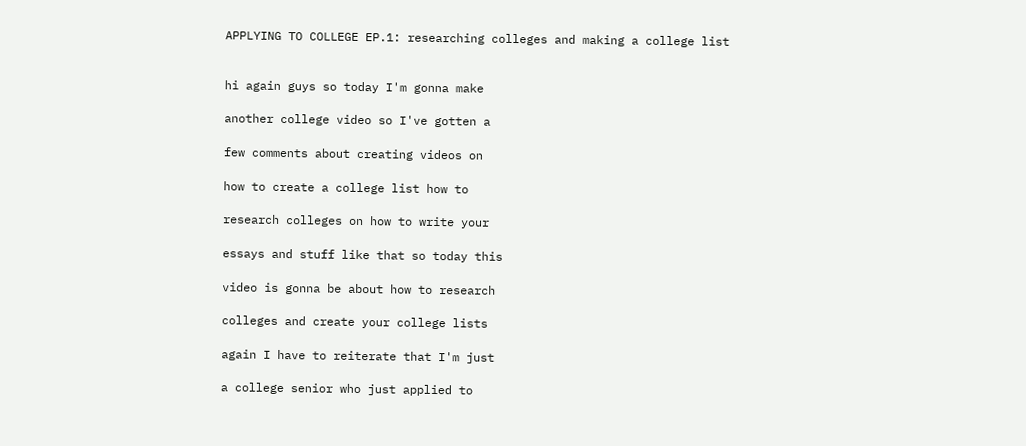APPLYING TO COLLEGE EP.1: researching colleges and making a college list


hi again guys so today I'm gonna make

another college video so I've gotten a

few comments about creating videos on

how to create a college list how to

research colleges on how to write your

essays and stuff like that so today this

video is gonna be about how to research

colleges and create your college lists

again I have to reiterate that I'm just

a college senior who just applied to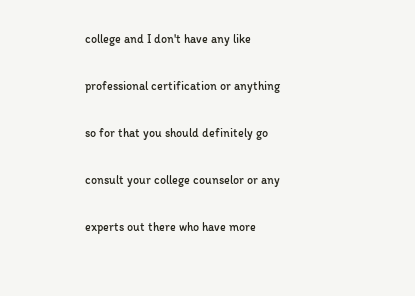college and I don't have any like

professional certification or anything

so for that you should definitely go

consult your college counselor or any

experts out there who have more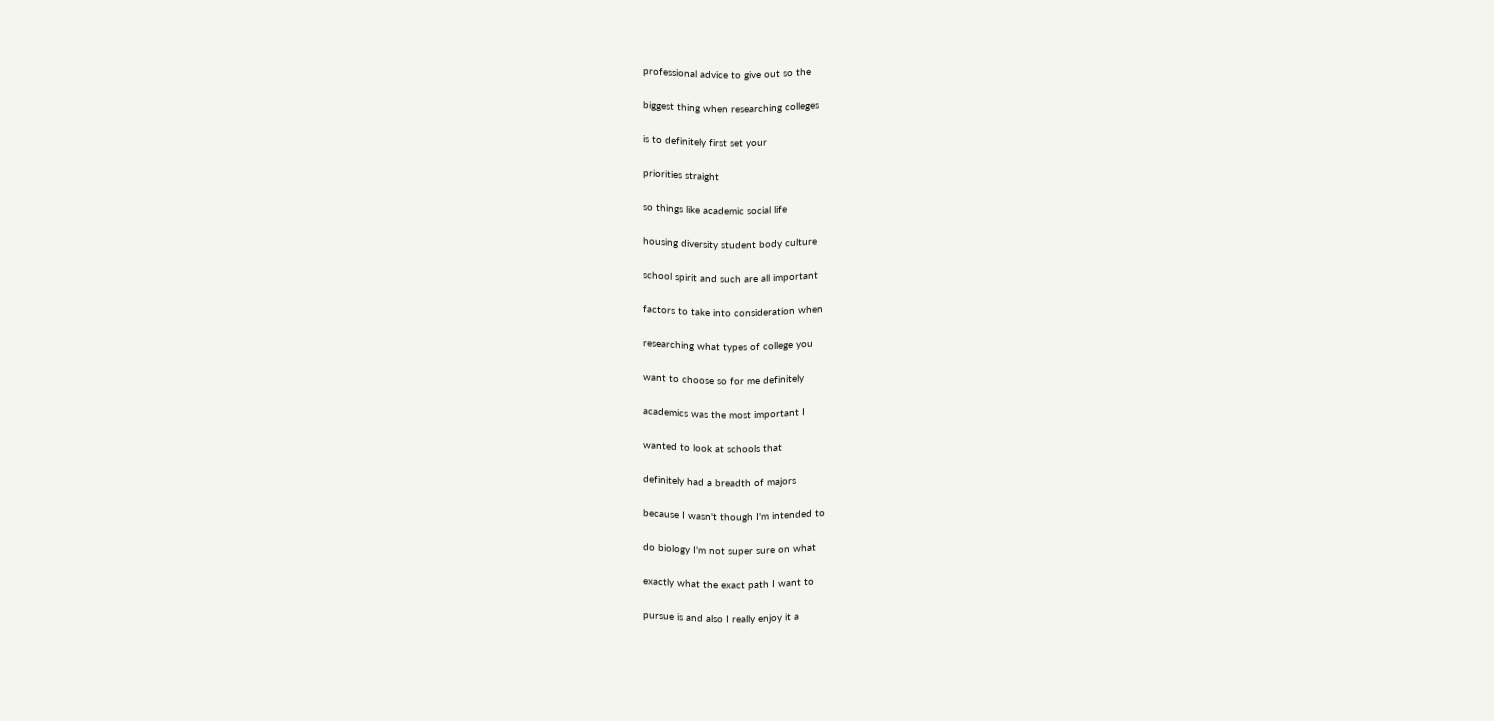professional advice to give out so the

biggest thing when researching colleges

is to definitely first set your

priorities straight

so things like academic social life

housing diversity student body culture

school spirit and such are all important

factors to take into consideration when

researching what types of college you

want to choose so for me definitely

academics was the most important I

wanted to look at schools that

definitely had a breadth of majors

because I wasn't though I'm intended to

do biology I'm not super sure on what

exactly what the exact path I want to

pursue is and also I really enjoy it a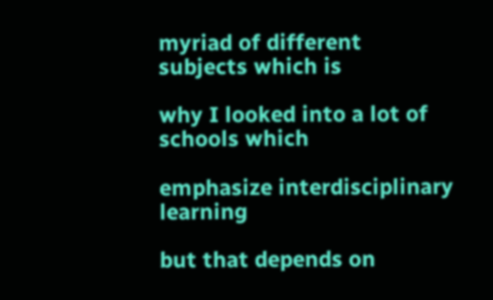myriad of different subjects which is

why I looked into a lot of schools which

emphasize interdisciplinary learning

but that depends on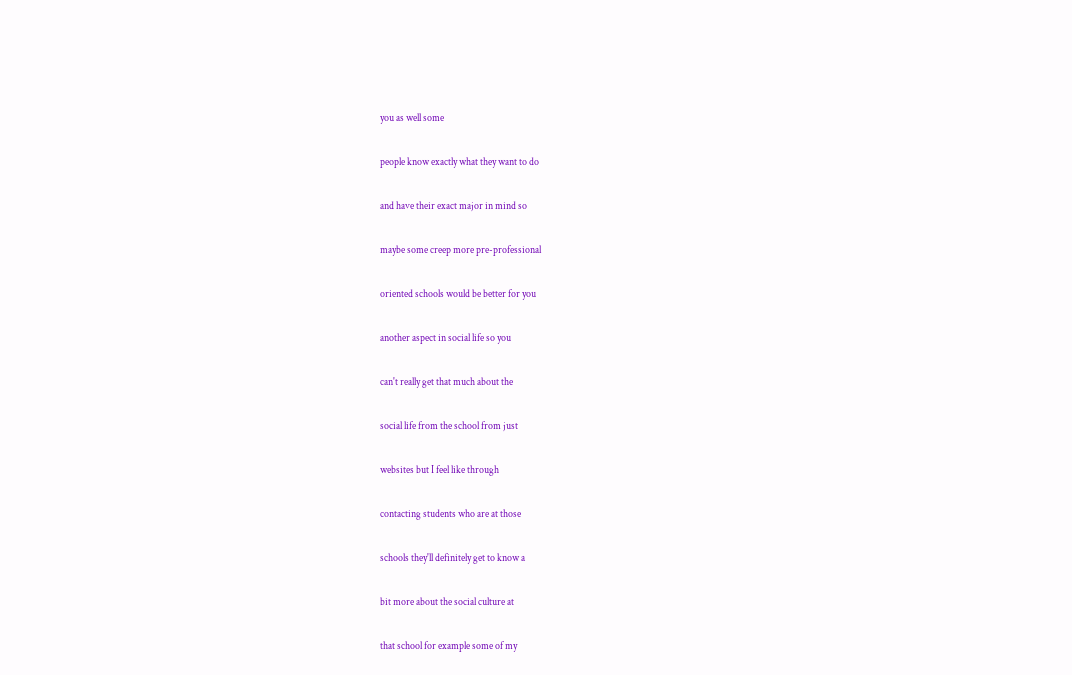you as well some

people know exactly what they want to do

and have their exact major in mind so

maybe some creep more pre-professional

oriented schools would be better for you

another aspect in social life so you

can't really get that much about the

social life from the school from just

websites but I feel like through

contacting students who are at those

schools they'll definitely get to know a

bit more about the social culture at

that school for example some of my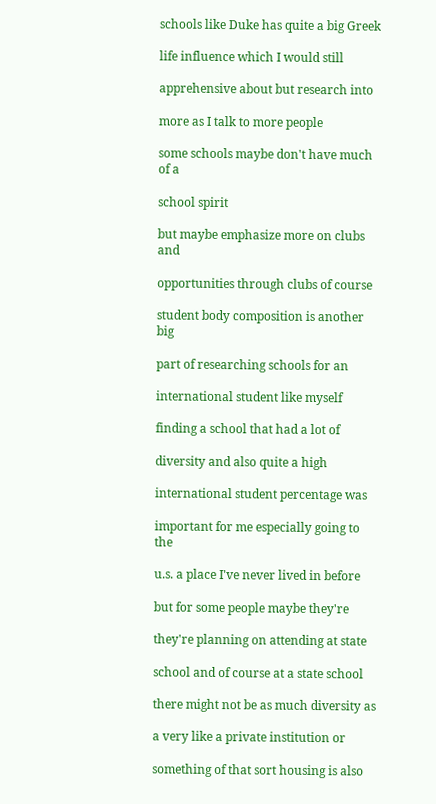schools like Duke has quite a big Greek

life influence which I would still

apprehensive about but research into

more as I talk to more people

some schools maybe don't have much of a

school spirit

but maybe emphasize more on clubs and

opportunities through clubs of course

student body composition is another big

part of researching schools for an

international student like myself

finding a school that had a lot of

diversity and also quite a high

international student percentage was

important for me especially going to the

u.s. a place I've never lived in before

but for some people maybe they're

they're planning on attending at state

school and of course at a state school

there might not be as much diversity as

a very like a private institution or

something of that sort housing is also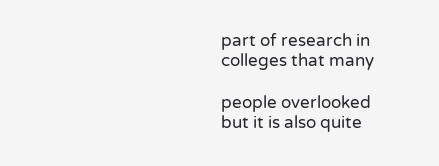part of research in colleges that many

people overlooked but it is also quite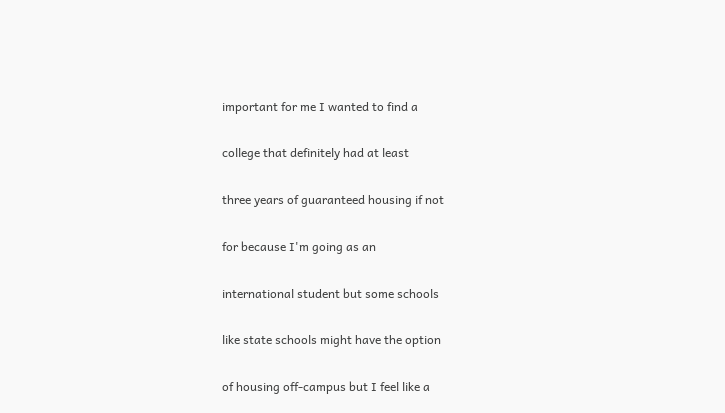important for me I wanted to find a

college that definitely had at least

three years of guaranteed housing if not

for because I'm going as an

international student but some schools

like state schools might have the option

of housing off-campus but I feel like a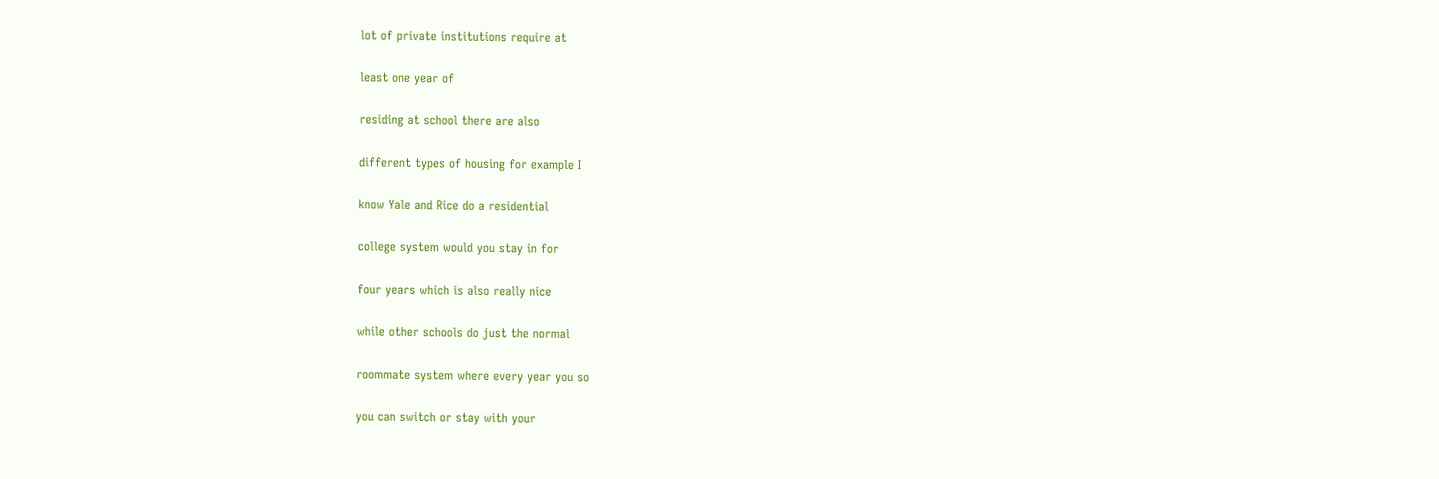lot of private institutions require at

least one year of

residing at school there are also

different types of housing for example I

know Yale and Rice do a residential

college system would you stay in for

four years which is also really nice

while other schools do just the normal

roommate system where every year you so

you can switch or stay with your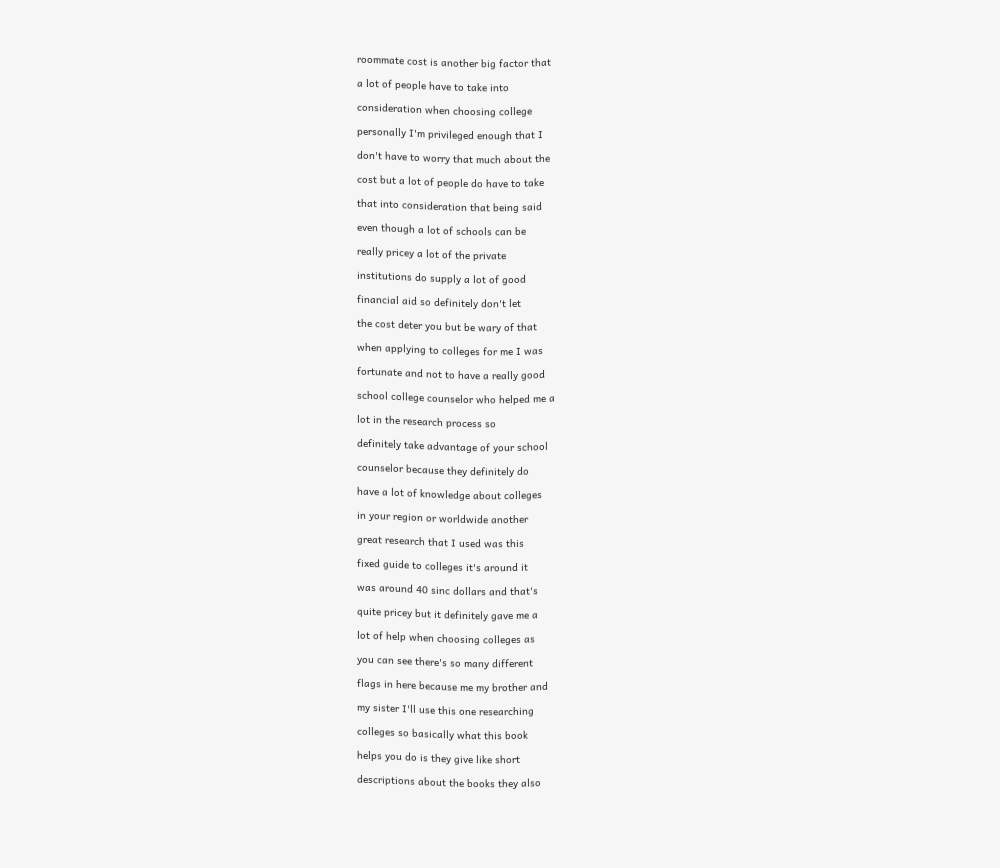roommate cost is another big factor that

a lot of people have to take into

consideration when choosing college

personally I'm privileged enough that I

don't have to worry that much about the

cost but a lot of people do have to take

that into consideration that being said

even though a lot of schools can be

really pricey a lot of the private

institutions do supply a lot of good

financial aid so definitely don't let

the cost deter you but be wary of that

when applying to colleges for me I was

fortunate and not to have a really good

school college counselor who helped me a

lot in the research process so

definitely take advantage of your school

counselor because they definitely do

have a lot of knowledge about colleges

in your region or worldwide another

great research that I used was this

fixed guide to colleges it's around it

was around 40 sinc dollars and that's

quite pricey but it definitely gave me a

lot of help when choosing colleges as

you can see there's so many different

flags in here because me my brother and

my sister I'll use this one researching

colleges so basically what this book

helps you do is they give like short

descriptions about the books they also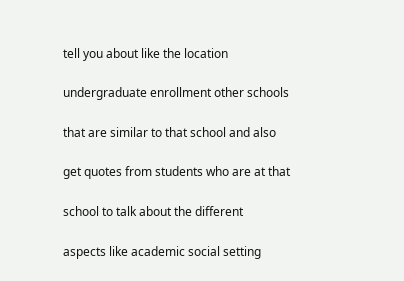tell you about like the location

undergraduate enrollment other schools

that are similar to that school and also

get quotes from students who are at that

school to talk about the different

aspects like academic social setting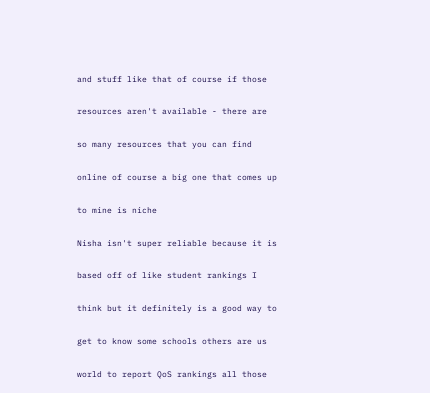and stuff like that of course if those

resources aren't available - there are

so many resources that you can find

online of course a big one that comes up

to mine is niche

Nisha isn't super reliable because it is

based off of like student rankings I

think but it definitely is a good way to

get to know some schools others are us

world to report QoS rankings all those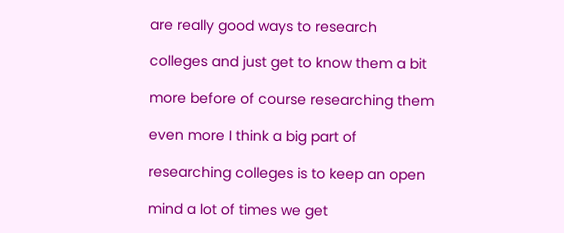are really good ways to research

colleges and just get to know them a bit

more before of course researching them

even more I think a big part of

researching colleges is to keep an open

mind a lot of times we get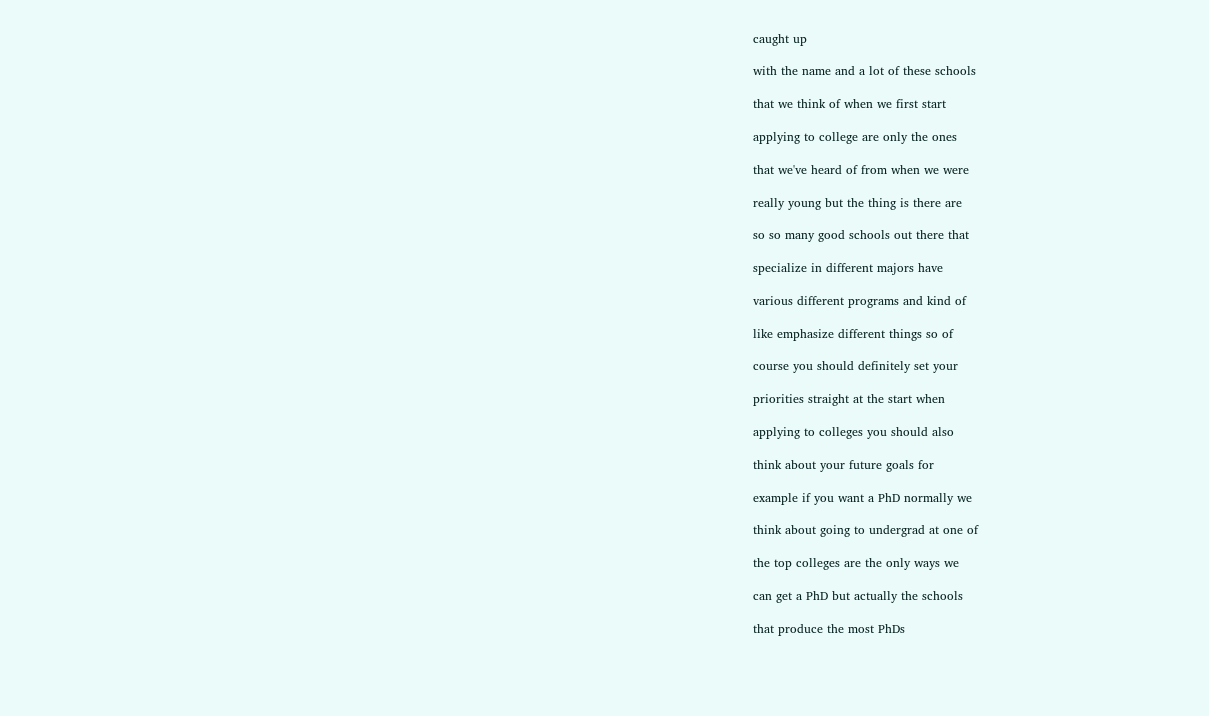caught up

with the name and a lot of these schools

that we think of when we first start

applying to college are only the ones

that we've heard of from when we were

really young but the thing is there are

so so many good schools out there that

specialize in different majors have

various different programs and kind of

like emphasize different things so of

course you should definitely set your

priorities straight at the start when

applying to colleges you should also

think about your future goals for

example if you want a PhD normally we

think about going to undergrad at one of

the top colleges are the only ways we

can get a PhD but actually the schools

that produce the most PhDs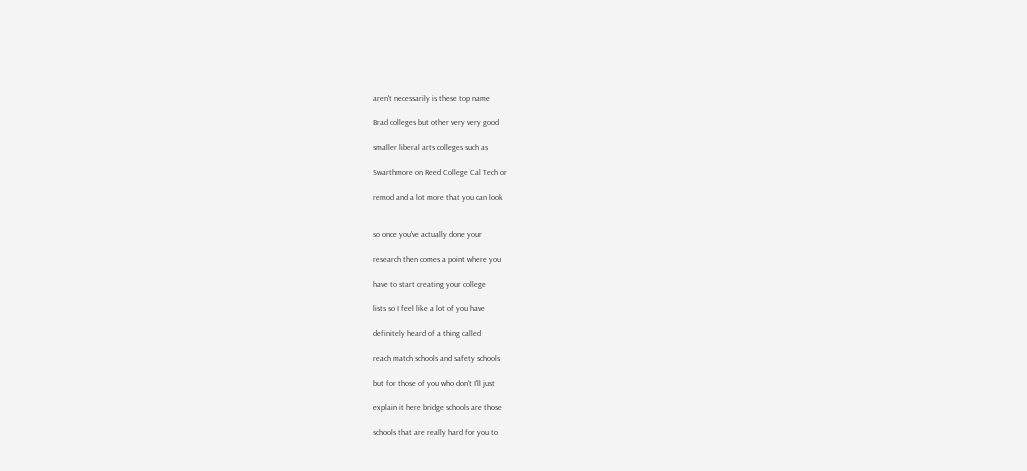aren't necessarily is these top name

Brad colleges but other very very good

smaller liberal arts colleges such as

Swarthmore on Reed College Cal Tech or

remod and a lot more that you can look


so once you've actually done your

research then comes a point where you

have to start creating your college

lists so I feel like a lot of you have

definitely heard of a thing called

reach match schools and safety schools

but for those of you who don't I'll just

explain it here bridge schools are those

schools that are really hard for you to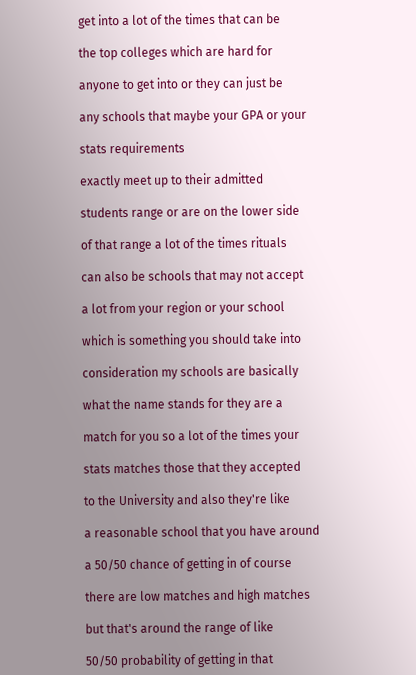get into a lot of the times that can be

the top colleges which are hard for

anyone to get into or they can just be

any schools that maybe your GPA or your

stats requirements

exactly meet up to their admitted

students range or are on the lower side

of that range a lot of the times rituals

can also be schools that may not accept

a lot from your region or your school

which is something you should take into

consideration my schools are basically

what the name stands for they are a

match for you so a lot of the times your

stats matches those that they accepted

to the University and also they're like

a reasonable school that you have around

a 50/50 chance of getting in of course

there are low matches and high matches

but that's around the range of like

50/50 probability of getting in that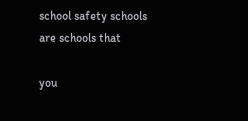school safety schools are schools that

you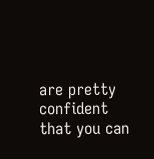are pretty confident that you can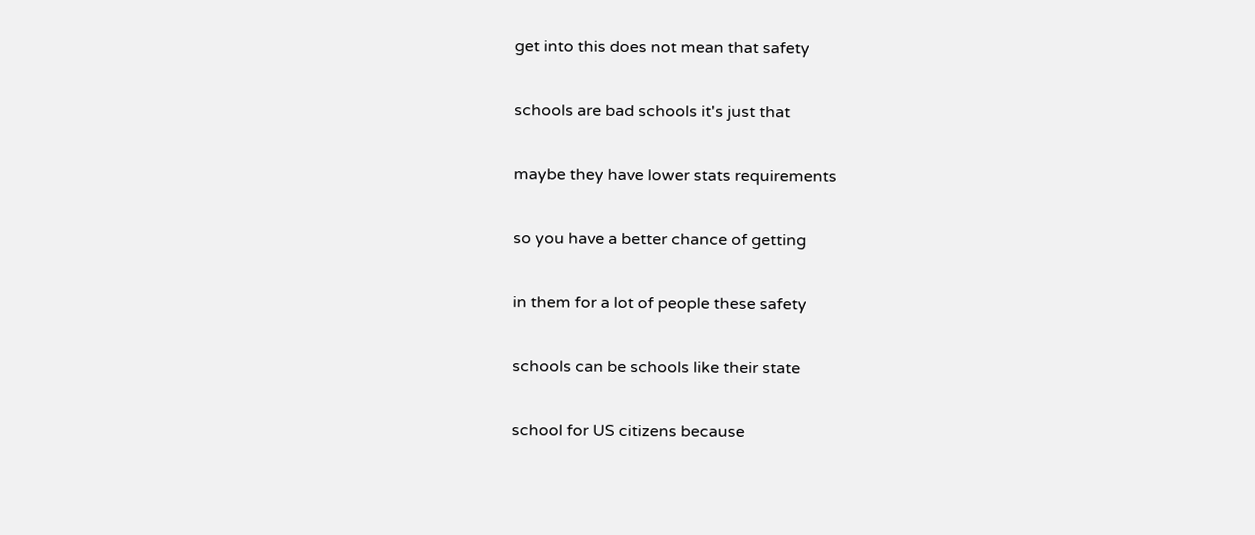get into this does not mean that safety

schools are bad schools it's just that

maybe they have lower stats requirements

so you have a better chance of getting

in them for a lot of people these safety

schools can be schools like their state

school for US citizens because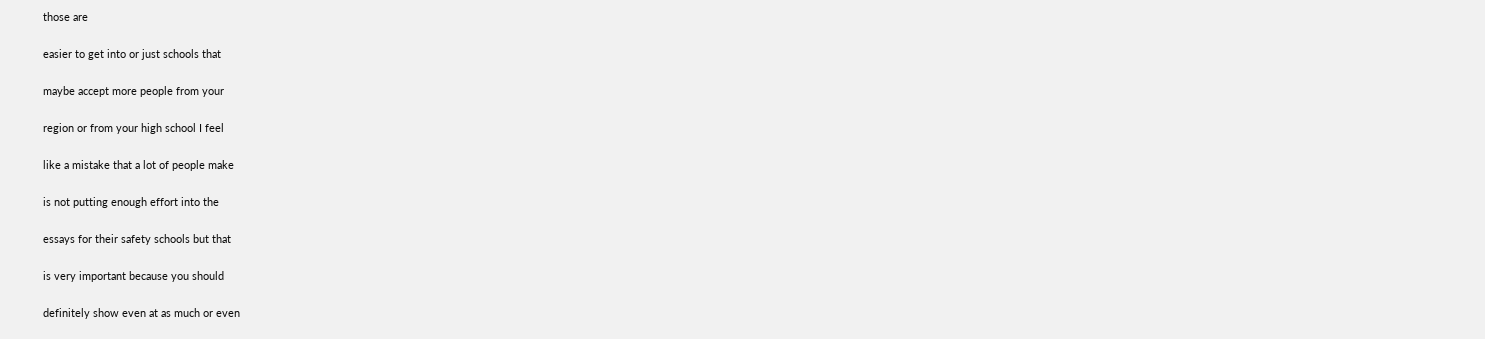those are

easier to get into or just schools that

maybe accept more people from your

region or from your high school I feel

like a mistake that a lot of people make

is not putting enough effort into the

essays for their safety schools but that

is very important because you should

definitely show even at as much or even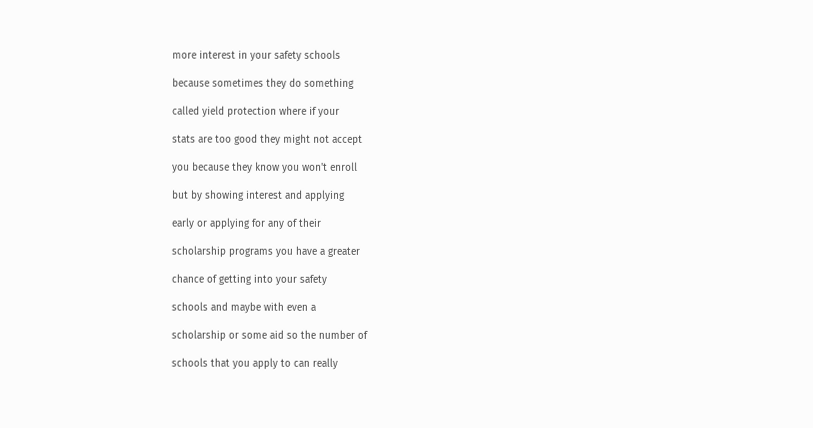more interest in your safety schools

because sometimes they do something

called yield protection where if your

stats are too good they might not accept

you because they know you won't enroll

but by showing interest and applying

early or applying for any of their

scholarship programs you have a greater

chance of getting into your safety

schools and maybe with even a

scholarship or some aid so the number of

schools that you apply to can really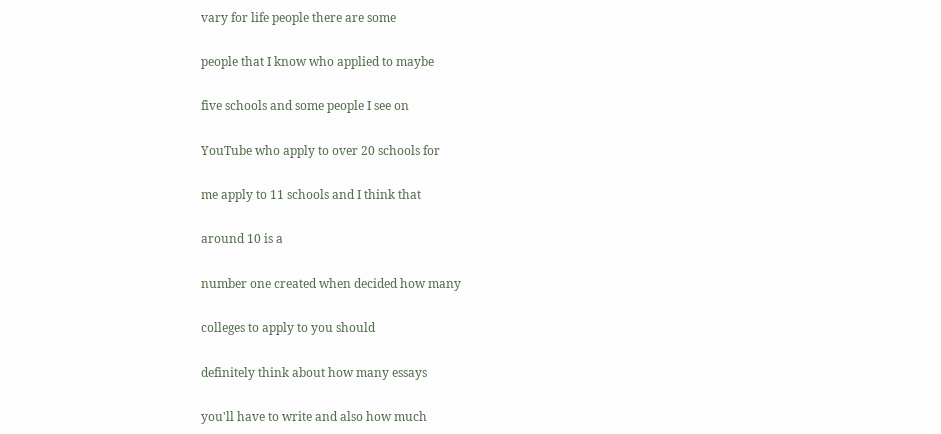vary for life people there are some

people that I know who applied to maybe

five schools and some people I see on

YouTube who apply to over 20 schools for

me apply to 11 schools and I think that

around 10 is a

number one created when decided how many

colleges to apply to you should

definitely think about how many essays

you'll have to write and also how much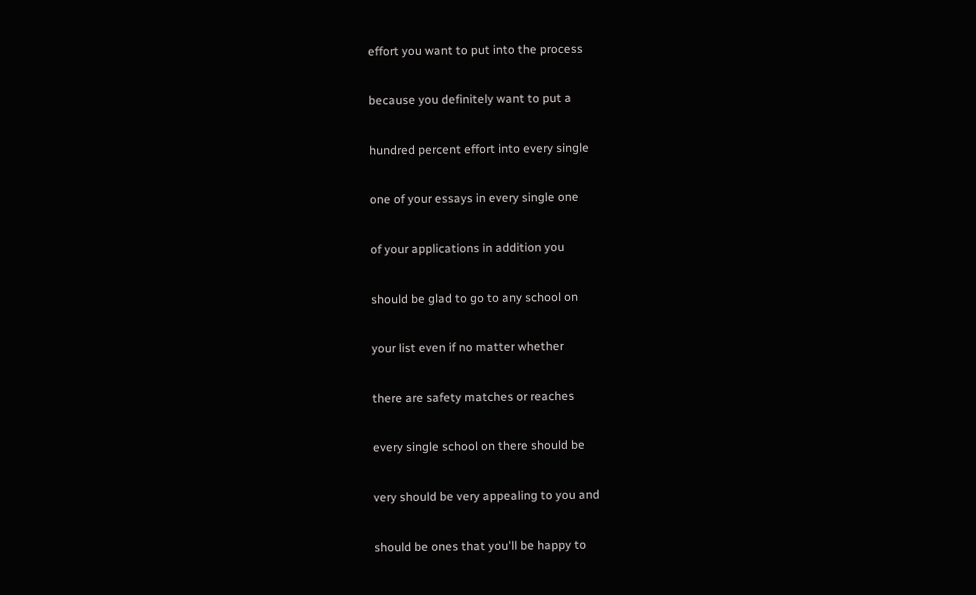effort you want to put into the process

because you definitely want to put a

hundred percent effort into every single

one of your essays in every single one

of your applications in addition you

should be glad to go to any school on

your list even if no matter whether

there are safety matches or reaches

every single school on there should be

very should be very appealing to you and

should be ones that you'll be happy to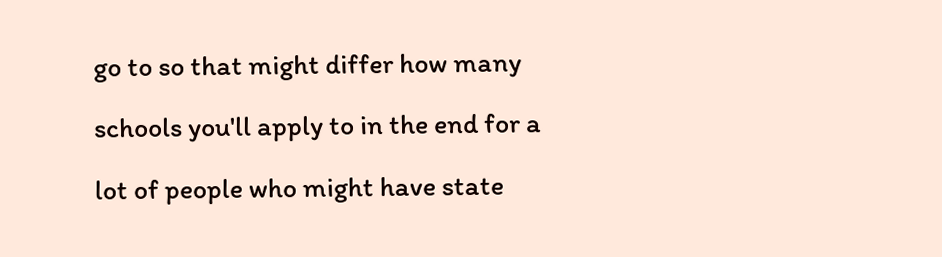go to so that might differ how many

schools you'll apply to in the end for a

lot of people who might have state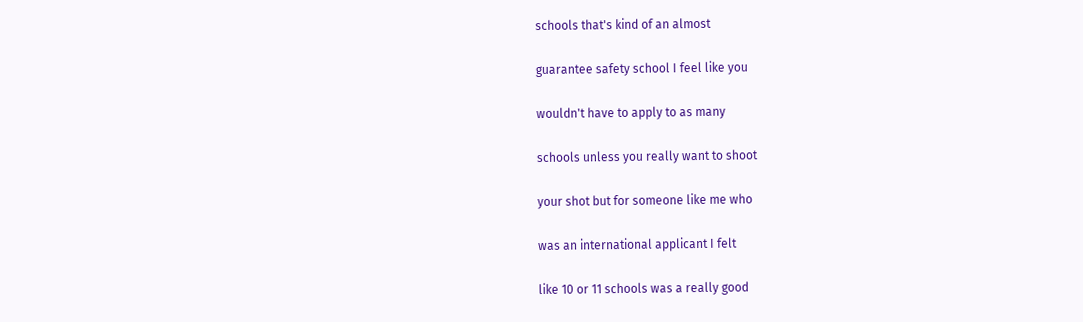schools that's kind of an almost

guarantee safety school I feel like you

wouldn't have to apply to as many

schools unless you really want to shoot

your shot but for someone like me who

was an international applicant I felt

like 10 or 11 schools was a really good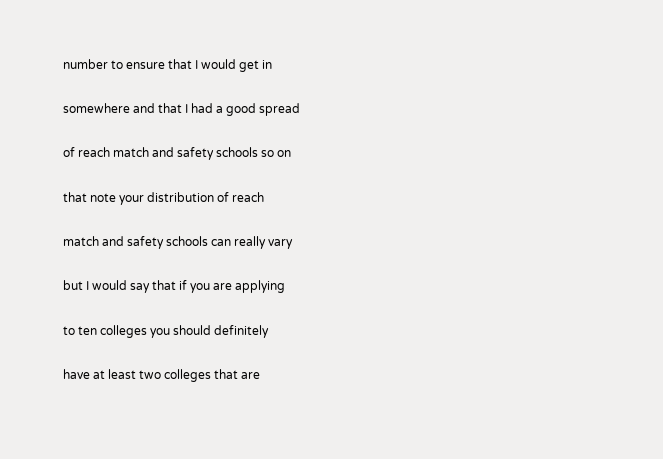number to ensure that I would get in

somewhere and that I had a good spread

of reach match and safety schools so on

that note your distribution of reach

match and safety schools can really vary

but I would say that if you are applying

to ten colleges you should definitely

have at least two colleges that are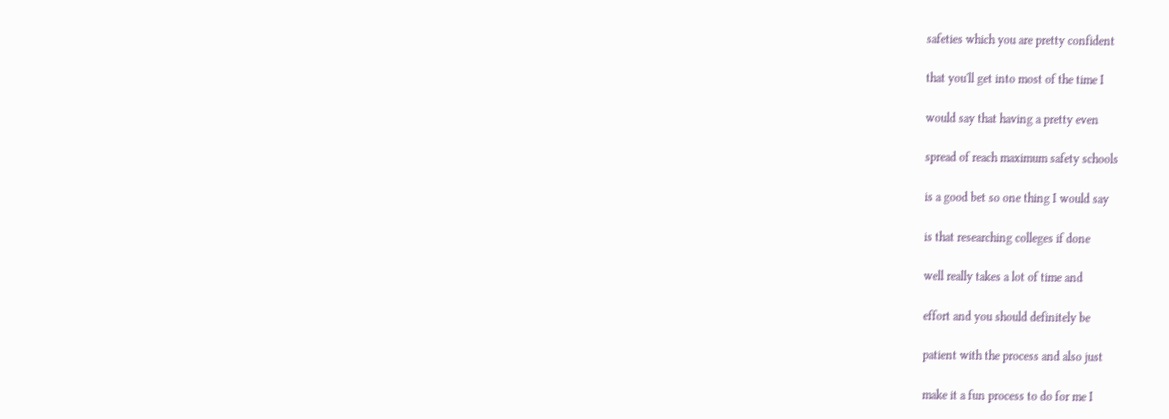safeties which you are pretty confident

that you'll get into most of the time I

would say that having a pretty even

spread of reach maximum safety schools

is a good bet so one thing I would say

is that researching colleges if done

well really takes a lot of time and

effort and you should definitely be

patient with the process and also just

make it a fun process to do for me I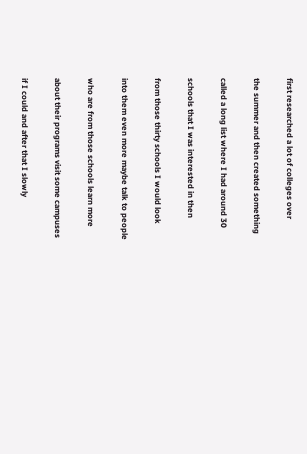first researched a lot of colleges over

the summer and then created something

called a long list where I had around 30

schools that I was interested in then

from those thirty schools I would look

into them even more maybe talk to people

who are from those schools learn more

about their programs visit some campuses

if I could and after that I slowly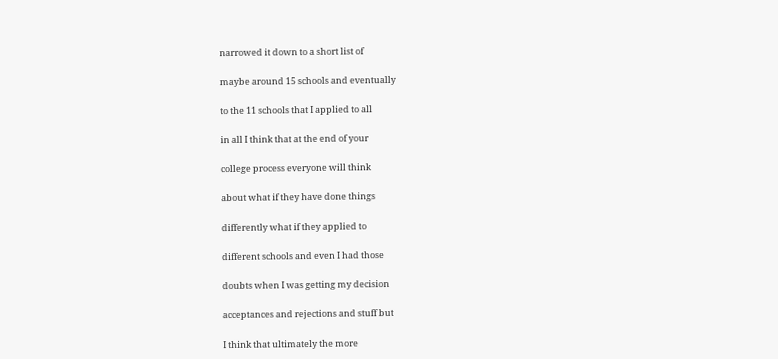narrowed it down to a short list of

maybe around 15 schools and eventually

to the 11 schools that I applied to all

in all I think that at the end of your

college process everyone will think

about what if they have done things

differently what if they applied to

different schools and even I had those

doubts when I was getting my decision

acceptances and rejections and stuff but

I think that ultimately the more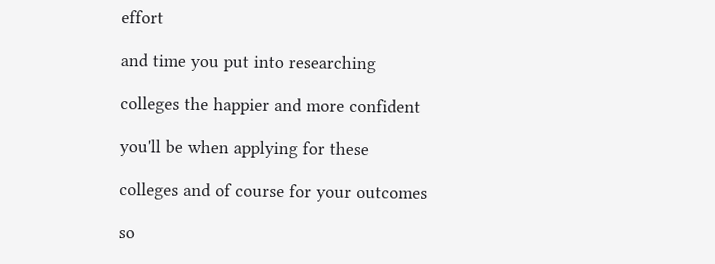effort

and time you put into researching

colleges the happier and more confident

you'll be when applying for these

colleges and of course for your outcomes

so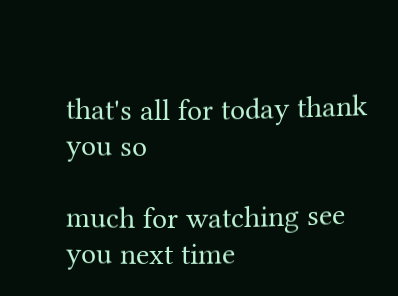that's all for today thank you so

much for watching see you next time